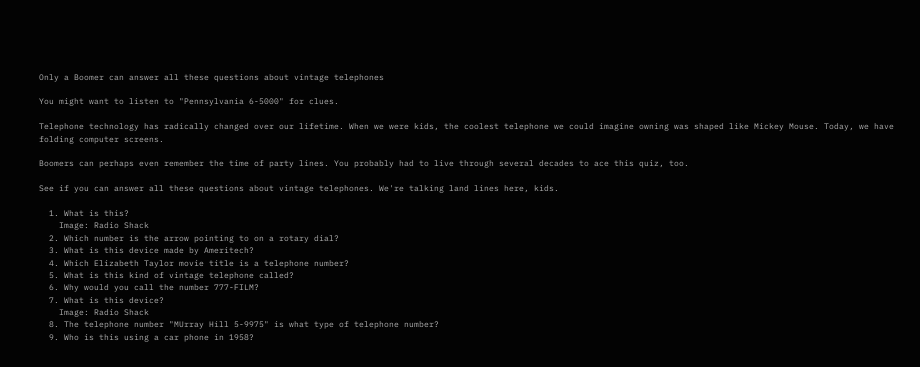Only a Boomer can answer all these questions about vintage telephones

You might want to listen to "Pennsylvania 6-5000" for clues.

Telephone technology has radically changed over our lifetime. When we were kids, the coolest telephone we could imagine owning was shaped like Mickey Mouse. Today, we have folding computer screens.

Boomers can perhaps even remember the time of party lines. You probably had to live through several decades to ace this quiz, too.

See if you can answer all these questions about vintage telephones. We're talking land lines here, kids.

  1. What is this?
    Image: Radio Shack
  2. Which number is the arrow pointing to on a rotary dial?
  3. What is this device made by Ameritech?
  4. Which Elizabeth Taylor movie title is a telephone number?
  5. What is this kind of vintage telephone called?
  6. Why would you call the number 777-FILM?
  7. What is this device?
    Image: Radio Shack
  8. The telephone number "MUrray Hill 5-9975" is what type of telephone number?
  9. Who is this using a car phone in 1958?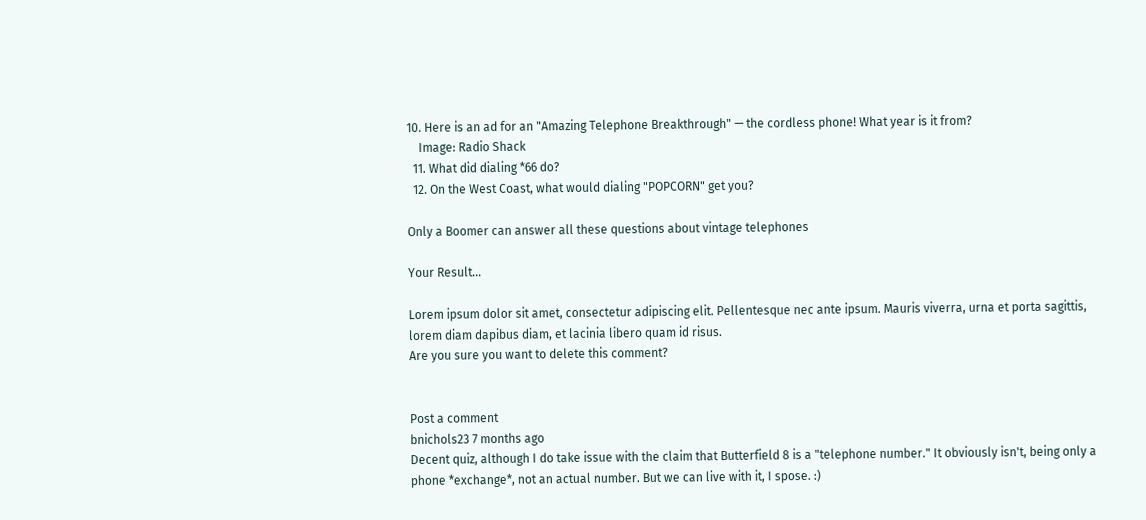10. Here is an ad for an "Amazing Telephone Breakthrough" — the cordless phone! What year is it from?
    Image: Radio Shack
  11. What did dialing *66 do?
  12. On the West Coast, what would dialing "POPCORN" get you?

Only a Boomer can answer all these questions about vintage telephones

Your Result...

Lorem ipsum dolor sit amet, consectetur adipiscing elit. Pellentesque nec ante ipsum. Mauris viverra, urna et porta sagittis, lorem diam dapibus diam, et lacinia libero quam id risus.
Are you sure you want to delete this comment?


Post a comment
bnichols23 7 months ago
Decent quiz, although I do take issue with the claim that Butterfield 8 is a "telephone number." It obviously isn't, being only a phone *exchange*, not an actual number. But we can live with it, I spose. :)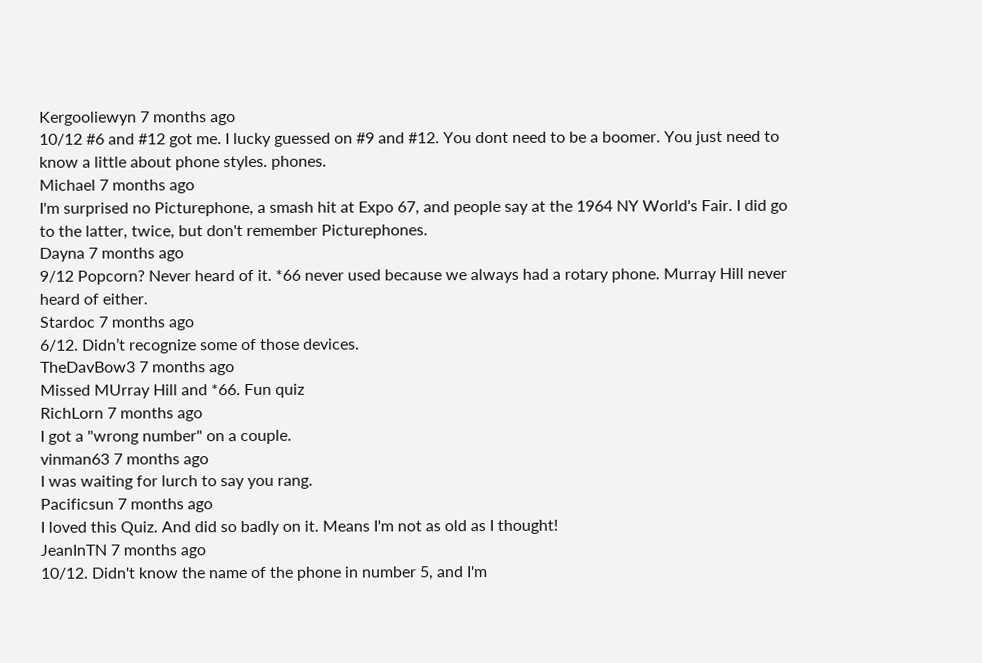Kergooliewyn 7 months ago
10/12 #6 and #12 got me. I lucky guessed on #9 and #12. You dont need to be a boomer. You just need to know a little about phone styles. phones.
Michael 7 months ago
I'm surprised no Picturephone, a smash hit at Expo 67, and people say at the 1964 NY World's Fair. I did go to the latter, twice, but don't remember Picturephones.
Dayna 7 months ago
9/12 Popcorn? Never heard of it. *66 never used because we always had a rotary phone. Murray Hill never heard of either.
Stardoc 7 months ago
6/12. Didn’t recognize some of those devices.
TheDavBow3 7 months ago
Missed MUrray Hill and *66. Fun quiz
RichLorn 7 months ago
I got a "wrong number" on a couple.
vinman63 7 months ago
I was waiting for lurch to say you rang.
Pacificsun 7 months ago
I loved this Quiz. And did so badly on it. Means I'm not as old as I thought!
JeanInTN 7 months ago
10/12. Didn't know the name of the phone in number 5, and I'm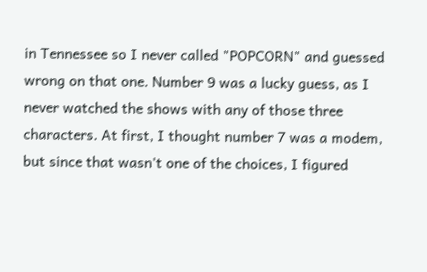in Tennessee so I never called "POPCORN" and guessed wrong on that one. Number 9 was a lucky guess, as I never watched the shows with any of those three characters. At first, I thought number 7 was a modem, but since that wasn't one of the choices, I figured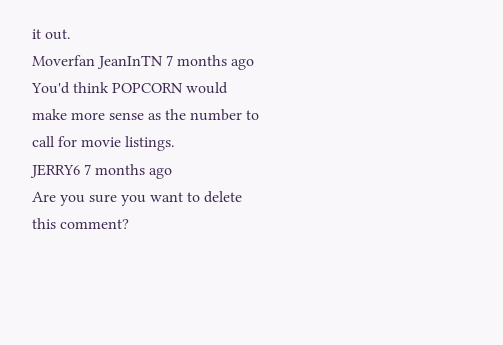it out.
Moverfan JeanInTN 7 months ago
You'd think POPCORN would make more sense as the number to call for movie listings.
JERRY6 7 months ago
Are you sure you want to delete this comment?